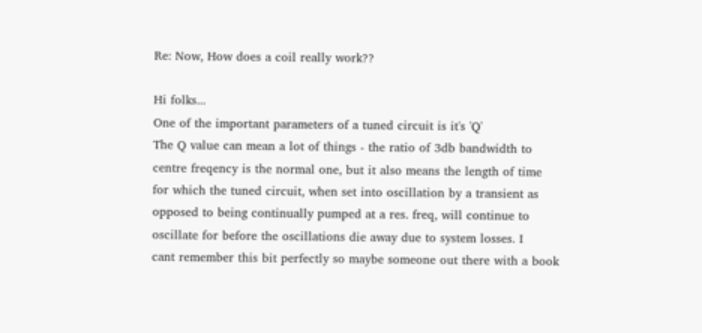Re: Now, How does a coil really work??

Hi folks...
One of the important parameters of a tuned circuit is it's 'Q'
The Q value can mean a lot of things - the ratio of 3db bandwidth to
centre freqency is the normal one, but it also means the length of time
for which the tuned circuit, when set into oscillation by a transient as
opposed to being continually pumped at a res. freq, will continue to
oscillate for before the oscillations die away due to system losses. I
cant remember this bit perfectly so maybe someone out there with a book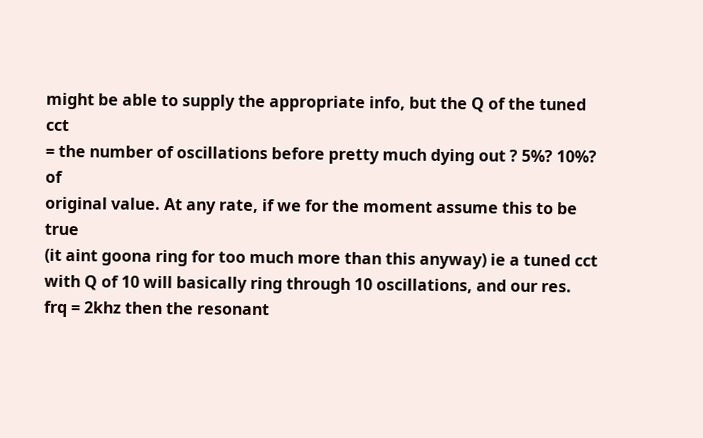might be able to supply the appropriate info, but the Q of the tuned cct
= the number of oscillations before pretty much dying out ? 5%? 10%? of
original value. At any rate, if we for the moment assume this to be true
(it aint goona ring for too much more than this anyway) ie a tuned cct
with Q of 10 will basically ring through 10 oscillations, and our res.
frq = 2khz then the resonant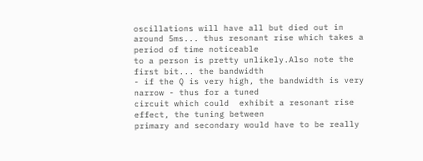oscillations will have all but died out in
around 5ms... thus resonant rise which takes a period of time noticeable
to a person is pretty unlikely.Also note the first bit... the bandwidth
- if the Q is very high, the bandwidth is very narrow - thus for a tuned
circuit which could  exhibit a resonant rise effect, the tuning between
primary and secondary would have to be really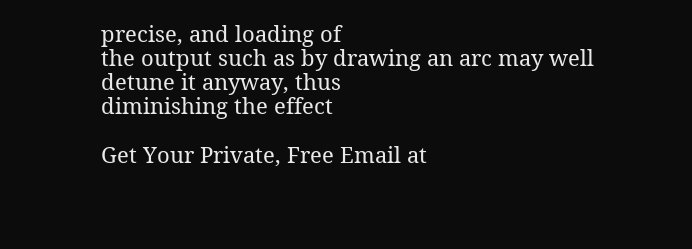precise, and loading of
the output such as by drawing an arc may well detune it anyway, thus
diminishing the effect

Get Your Private, Free Email at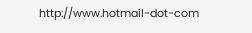http://www.hotmail-dot-com